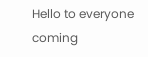Hello to everyone coming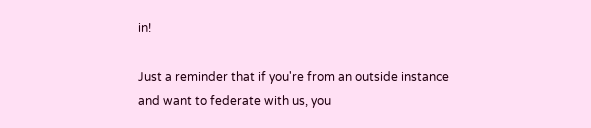in!

Just a reminder that if you're from an outside instance and want to federate with us, you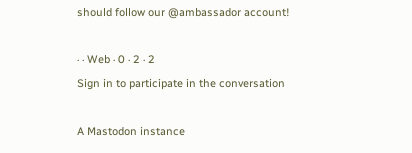should follow our @ambassador account!

· · Web · 0 · 2 · 2
Sign in to participate in the conversation

A Mastodon instance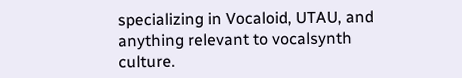specializing in Vocaloid, UTAU, and anything relevant to vocalsynth culture.